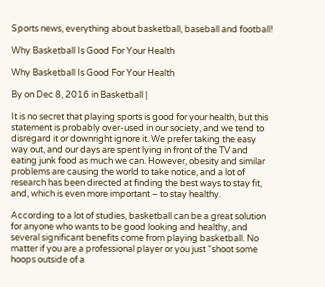Sports news, everything about basketball, baseball and football!

Why Basketball Is Good For Your Health

Why Basketball Is Good For Your Health

By on Dec 8, 2016 in Basketball |

It is no secret that playing sports is good for your health, but this statement is probably over-used in our society, and we tend to disregard it or downright ignore it. We prefer taking the easy way out, and our days are spent lying in front of the TV and eating junk food as much we can. However, obesity and similar problems are causing the world to take notice, and a lot of research has been directed at finding the best ways to stay fit, and, which is even more important – to stay healthy.

According to a lot of studies, basketball can be a great solution for anyone who wants to be good looking and healthy, and several significant benefits come from playing basketball. No matter if you are a professional player or you just “shoot some hoops outside of a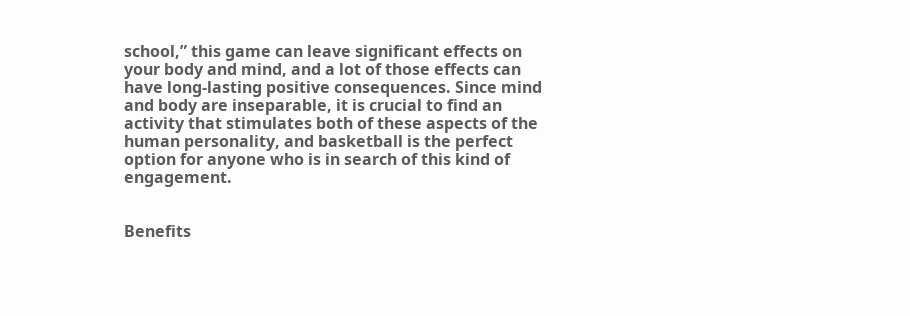school,” this game can leave significant effects on your body and mind, and a lot of those effects can have long-lasting positive consequences. Since mind and body are inseparable, it is crucial to find an activity that stimulates both of these aspects of the human personality, and basketball is the perfect option for anyone who is in search of this kind of engagement.


Benefits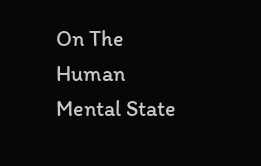On The Human Mental State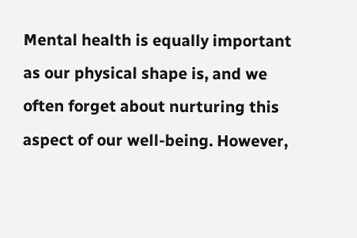Mental health is equally important as our physical shape is, and we often forget about nurturing this aspect of our well-being. However,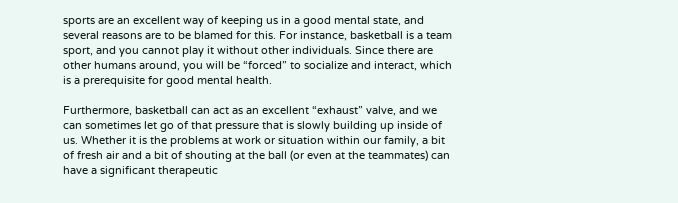sports are an excellent way of keeping us in a good mental state, and several reasons are to be blamed for this. For instance, basketball is a team sport, and you cannot play it without other individuals. Since there are other humans around, you will be “forced” to socialize and interact, which is a prerequisite for good mental health.

Furthermore, basketball can act as an excellent “exhaust” valve, and we can sometimes let go of that pressure that is slowly building up inside of us. Whether it is the problems at work or situation within our family, a bit of fresh air and a bit of shouting at the ball (or even at the teammates) can have a significant therapeutic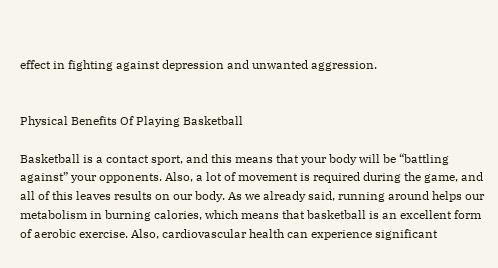effect in fighting against depression and unwanted aggression.


Physical Benefits Of Playing Basketball

Basketball is a contact sport, and this means that your body will be “battling against” your opponents. Also, a lot of movement is required during the game, and all of this leaves results on our body. As we already said, running around helps our metabolism in burning calories, which means that basketball is an excellent form of aerobic exercise. Also, cardiovascular health can experience significant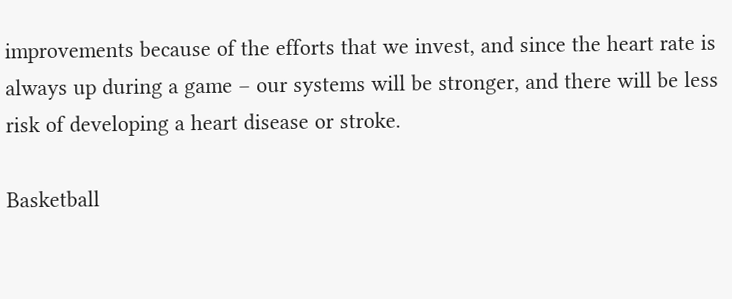improvements because of the efforts that we invest, and since the heart rate is always up during a game – our systems will be stronger, and there will be less risk of developing a heart disease or stroke.

Basketball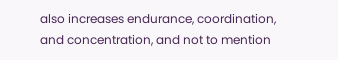also increases endurance, coordination, and concentration, and not to mention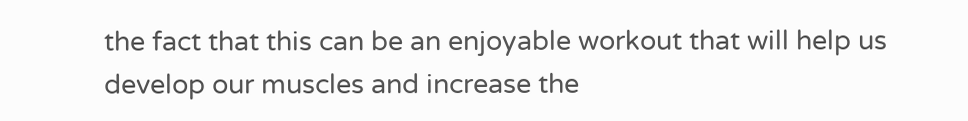the fact that this can be an enjoyable workout that will help us develop our muscles and increase the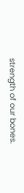strength of our bones.